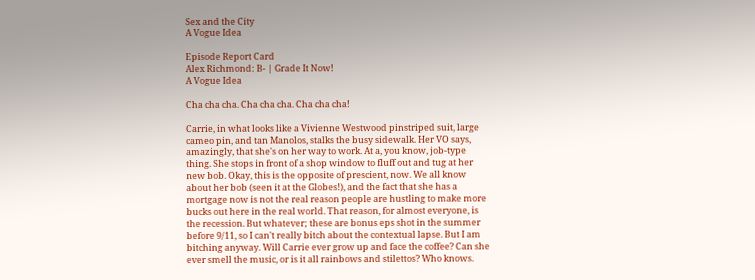Sex and the City
A Vogue Idea

Episode Report Card
Alex Richmond: B- | Grade It Now!
A Vogue Idea

Cha cha cha. Cha cha cha. Cha cha cha!

Carrie, in what looks like a Vivienne Westwood pinstriped suit, large cameo pin, and tan Manolos, stalks the busy sidewalk. Her VO says, amazingly, that she's on her way to work. At a, you know, job-type thing. She stops in front of a shop window to fluff out and tug at her new bob. Okay, this is the opposite of prescient, now. We all know about her bob (seen it at the Globes!), and the fact that she has a mortgage now is not the real reason people are hustling to make more bucks out here in the real world. That reason, for almost everyone, is the recession. But whatever; these are bonus eps shot in the summer before 9/11, so I can't really bitch about the contextual lapse. But I am bitching anyway. Will Carrie ever grow up and face the coffee? Can she ever smell the music, or is it all rainbows and stilettos? Who knows.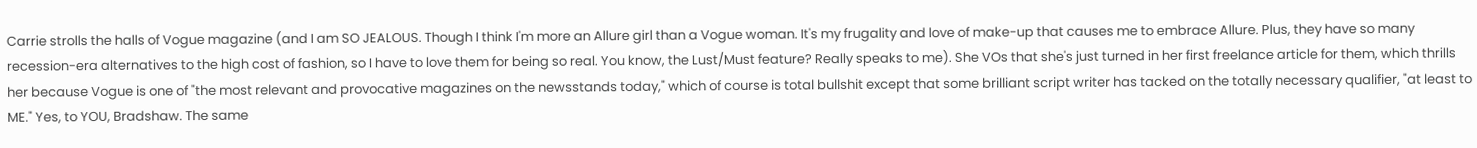Carrie strolls the halls of Vogue magazine (and I am SO JEALOUS. Though I think I'm more an Allure girl than a Vogue woman. It's my frugality and love of make-up that causes me to embrace Allure. Plus, they have so many recession-era alternatives to the high cost of fashion, so I have to love them for being so real. You know, the Lust/Must feature? Really speaks to me). She VOs that she's just turned in her first freelance article for them, which thrills her because Vogue is one of "the most relevant and provocative magazines on the newsstands today," which of course is total bullshit except that some brilliant script writer has tacked on the totally necessary qualifier, "at least to ME." Yes, to YOU, Bradshaw. The same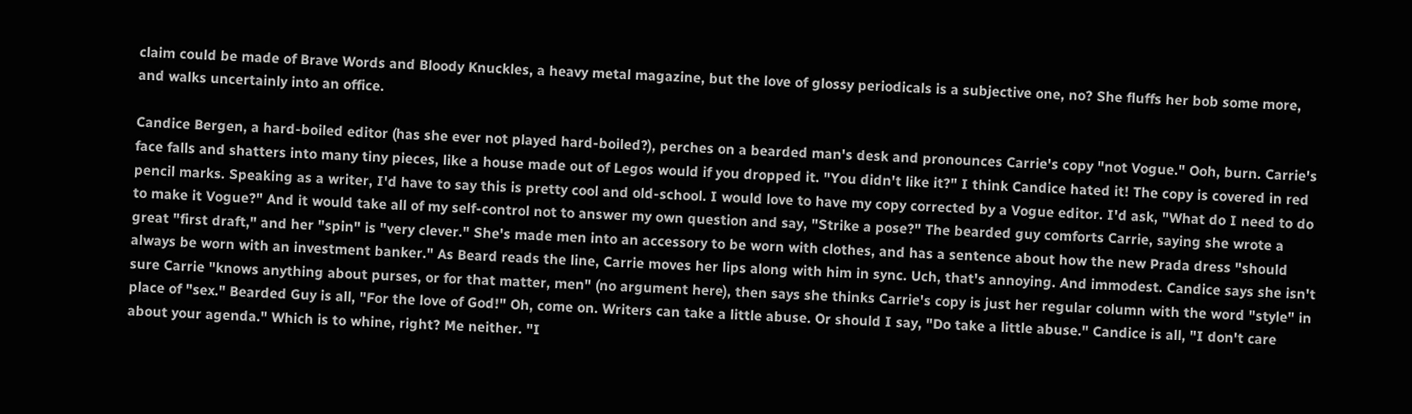claim could be made of Brave Words and Bloody Knuckles, a heavy metal magazine, but the love of glossy periodicals is a subjective one, no? She fluffs her bob some more, and walks uncertainly into an office.

Candice Bergen, a hard-boiled editor (has she ever not played hard-boiled?), perches on a bearded man's desk and pronounces Carrie's copy "not Vogue." Ooh, burn. Carrie's face falls and shatters into many tiny pieces, like a house made out of Legos would if you dropped it. "You didn't like it?" I think Candice hated it! The copy is covered in red pencil marks. Speaking as a writer, I'd have to say this is pretty cool and old-school. I would love to have my copy corrected by a Vogue editor. I'd ask, "What do I need to do to make it Vogue?" And it would take all of my self-control not to answer my own question and say, "Strike a pose?" The bearded guy comforts Carrie, saying she wrote a great "first draft," and her "spin" is "very clever." She's made men into an accessory to be worn with clothes, and has a sentence about how the new Prada dress "should always be worn with an investment banker." As Beard reads the line, Carrie moves her lips along with him in sync. Uch, that's annoying. And immodest. Candice says she isn't sure Carrie "knows anything about purses, or for that matter, men" (no argument here), then says she thinks Carrie's copy is just her regular column with the word "style" in place of "sex." Bearded Guy is all, "For the love of God!" Oh, come on. Writers can take a little abuse. Or should I say, "Do take a little abuse." Candice is all, "I don't care about your agenda." Which is to whine, right? Me neither. "I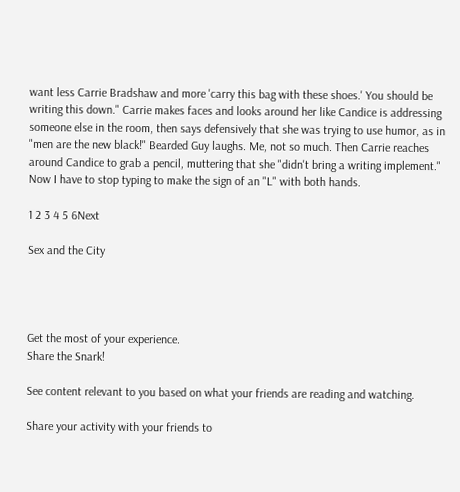want less Carrie Bradshaw and more 'carry this bag with these shoes.' You should be writing this down." Carrie makes faces and looks around her like Candice is addressing someone else in the room, then says defensively that she was trying to use humor, as in "men are the new black!" Bearded Guy laughs. Me, not so much. Then Carrie reaches around Candice to grab a pencil, muttering that she "didn't bring a writing implement." Now I have to stop typing to make the sign of an "L" with both hands.

1 2 3 4 5 6Next

Sex and the City




Get the most of your experience.
Share the Snark!

See content relevant to you based on what your friends are reading and watching.

Share your activity with your friends to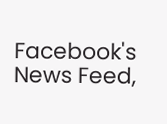Facebook's News Feed,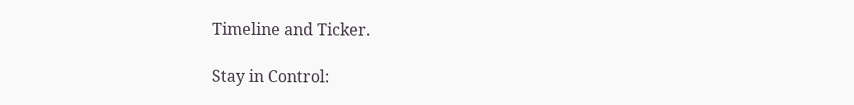Timeline and Ticker.

Stay in Control: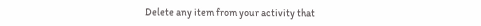Delete any item from your activity that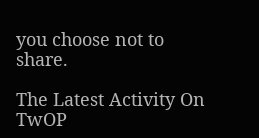you choose not to share.

The Latest Activity On TwOP